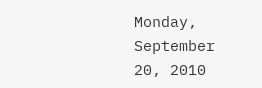Monday, September 20, 2010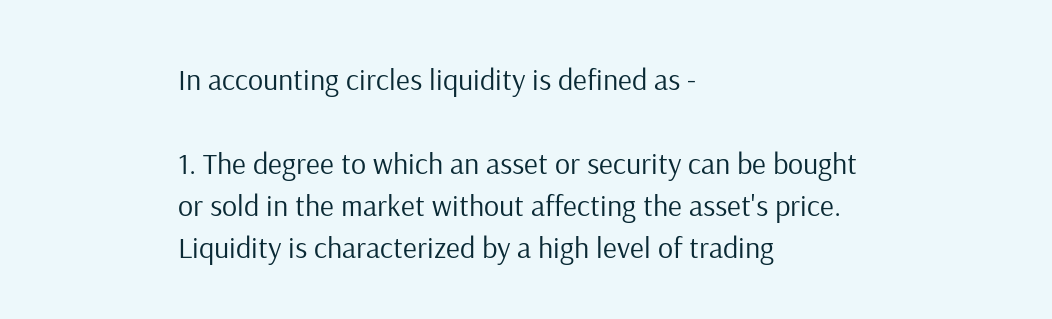In accounting circles liquidity is defined as -

1. The degree to which an asset or security can be bought or sold in the market without affecting the asset's price. Liquidity is characterized by a high level of trading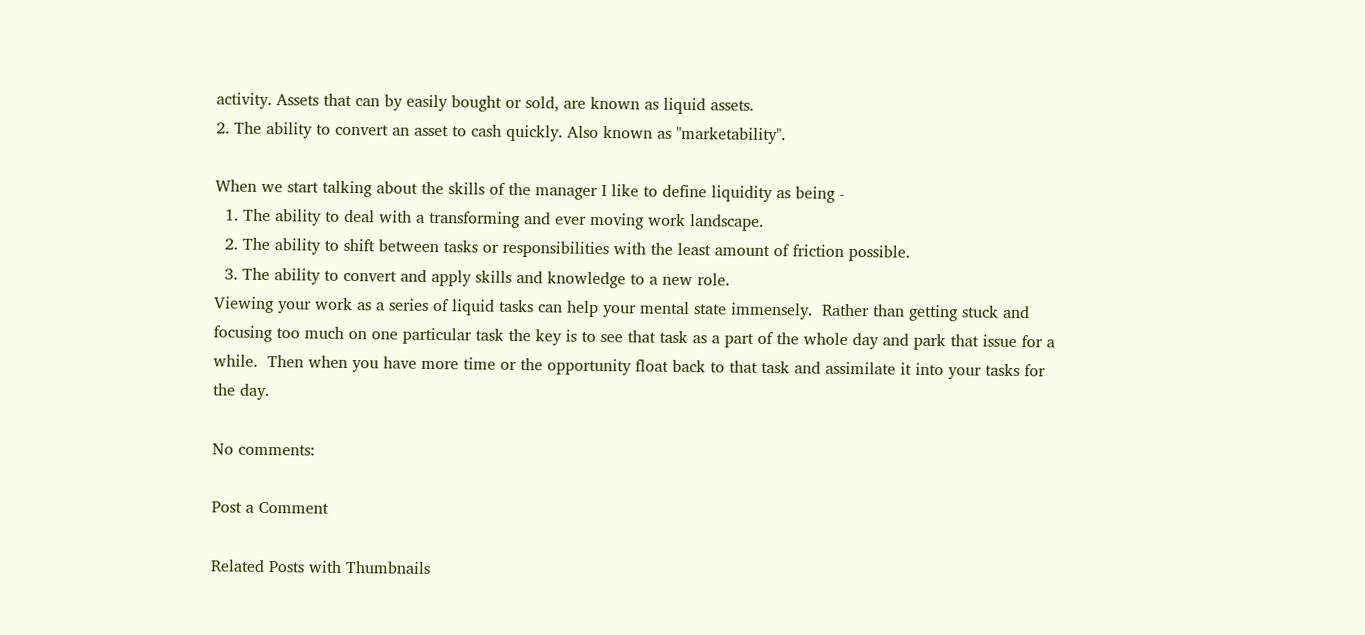activity. Assets that can by easily bought or sold, are known as liquid assets.
2. The ability to convert an asset to cash quickly. Also known as "marketability".

When we start talking about the skills of the manager I like to define liquidity as being -
  1. The ability to deal with a transforming and ever moving work landscape.
  2. The ability to shift between tasks or responsibilities with the least amount of friction possible.
  3. The ability to convert and apply skills and knowledge to a new role.
Viewing your work as a series of liquid tasks can help your mental state immensely.  Rather than getting stuck and focusing too much on one particular task the key is to see that task as a part of the whole day and park that issue for a while.  Then when you have more time or the opportunity float back to that task and assimilate it into your tasks for the day.

No comments:

Post a Comment

Related Posts with Thumbnails